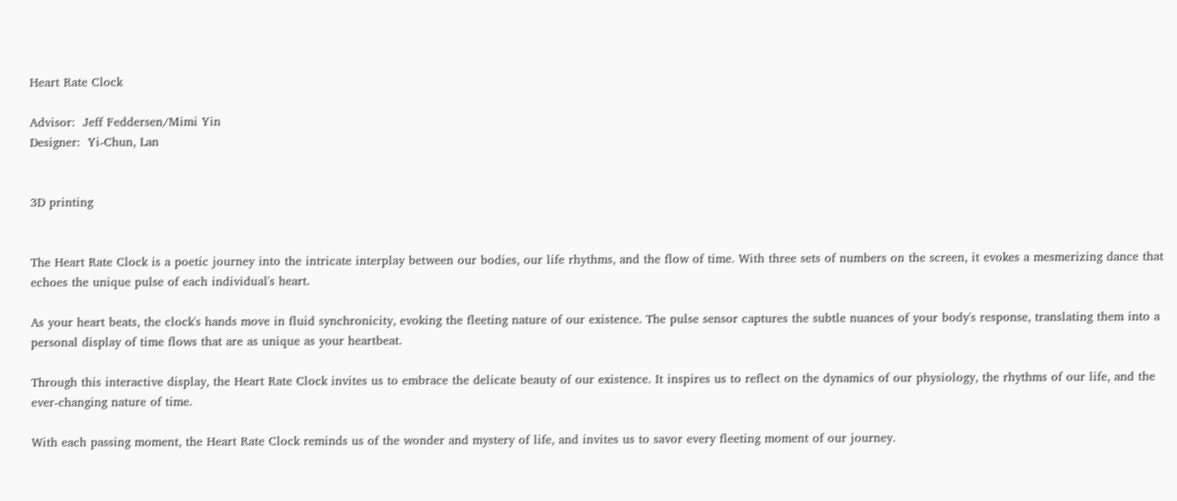Heart Rate Clock

Advisor:  Jeff Feddersen/Mimi Yin
Designer:  Yi-Chun, Lan


3D printing


The Heart Rate Clock is a poetic journey into the intricate interplay between our bodies, our life rhythms, and the flow of time. With three sets of numbers on the screen, it evokes a mesmerizing dance that echoes the unique pulse of each individual's heart.

As your heart beats, the clock's hands move in fluid synchronicity, evoking the fleeting nature of our existence. The pulse sensor captures the subtle nuances of your body's response, translating them into a personal display of time flows that are as unique as your heartbeat.

Through this interactive display, the Heart Rate Clock invites us to embrace the delicate beauty of our existence. It inspires us to reflect on the dynamics of our physiology, the rhythms of our life, and the ever-changing nature of time.

With each passing moment, the Heart Rate Clock reminds us of the wonder and mystery of life, and invites us to savor every fleeting moment of our journey.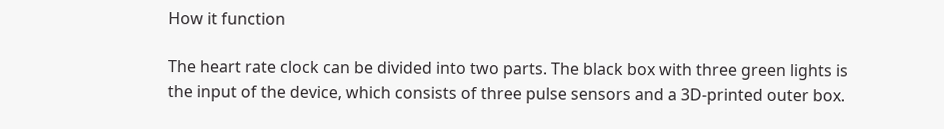How it function

The heart rate clock can be divided into two parts. The black box with three green lights is the input of the device, which consists of three pulse sensors and a 3D-printed outer box.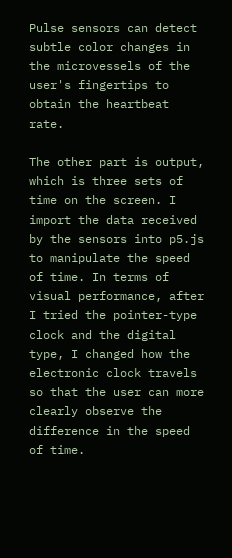Pulse sensors can detect subtle color changes in the microvessels of the user's fingertips to obtain the heartbeat rate.

The other part is output, which is three sets of time on the screen. I import the data received by the sensors into p5.js to manipulate the speed of time. In terms of visual performance, after I tried the pointer-type clock and the digital type, I changed how the electronic clock travels so that the user can more clearly observe the difference in the speed of time.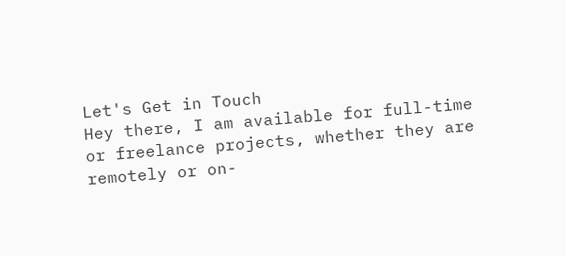Let's Get in Touch
Hey there, I am available for full-time or freelance projects, whether they are remotely or on-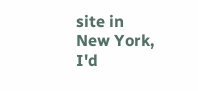site in New York, I'd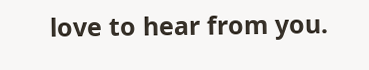love to hear from you.